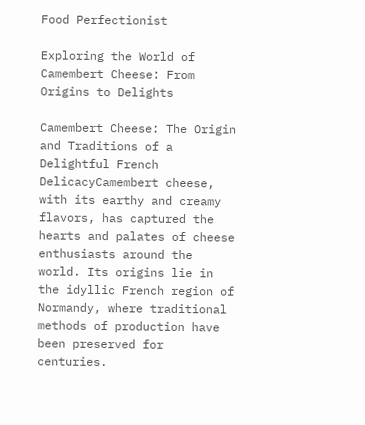Food Perfectionist

Exploring the World of Camembert Cheese: From Origins to Delights

Camembert Cheese: The Origin and Traditions of a Delightful French DelicacyCamembert cheese, with its earthy and creamy flavors, has captured the hearts and palates of cheese enthusiasts around the world. Its origins lie in the idyllic French region of Normandy, where traditional methods of production have been preserved for centuries.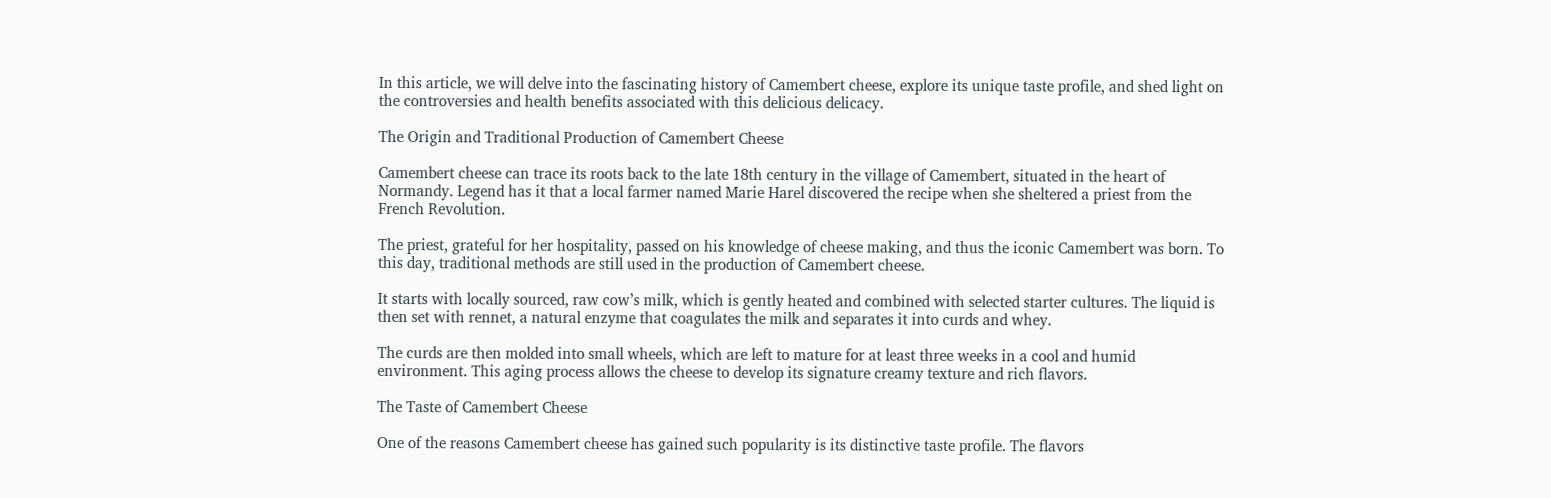In this article, we will delve into the fascinating history of Camembert cheese, explore its unique taste profile, and shed light on the controversies and health benefits associated with this delicious delicacy.

The Origin and Traditional Production of Camembert Cheese

Camembert cheese can trace its roots back to the late 18th century in the village of Camembert, situated in the heart of Normandy. Legend has it that a local farmer named Marie Harel discovered the recipe when she sheltered a priest from the French Revolution.

The priest, grateful for her hospitality, passed on his knowledge of cheese making, and thus the iconic Camembert was born. To this day, traditional methods are still used in the production of Camembert cheese.

It starts with locally sourced, raw cow’s milk, which is gently heated and combined with selected starter cultures. The liquid is then set with rennet, a natural enzyme that coagulates the milk and separates it into curds and whey.

The curds are then molded into small wheels, which are left to mature for at least three weeks in a cool and humid environment. This aging process allows the cheese to develop its signature creamy texture and rich flavors.

The Taste of Camembert Cheese

One of the reasons Camembert cheese has gained such popularity is its distinctive taste profile. The flavors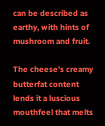can be described as earthy, with hints of mushroom and fruit.

The cheese’s creamy butterfat content lends it a luscious mouthfeel that melts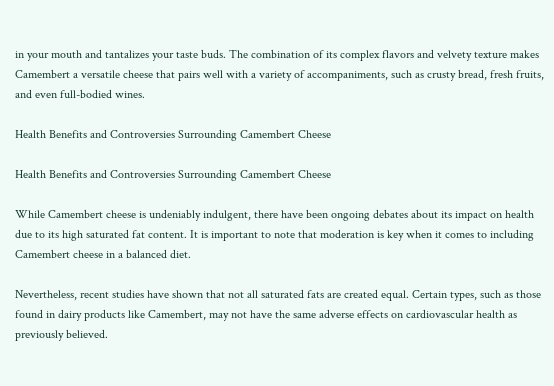in your mouth and tantalizes your taste buds. The combination of its complex flavors and velvety texture makes Camembert a versatile cheese that pairs well with a variety of accompaniments, such as crusty bread, fresh fruits, and even full-bodied wines.

Health Benefits and Controversies Surrounding Camembert Cheese

Health Benefits and Controversies Surrounding Camembert Cheese

While Camembert cheese is undeniably indulgent, there have been ongoing debates about its impact on health due to its high saturated fat content. It is important to note that moderation is key when it comes to including Camembert cheese in a balanced diet.

Nevertheless, recent studies have shown that not all saturated fats are created equal. Certain types, such as those found in dairy products like Camembert, may not have the same adverse effects on cardiovascular health as previously believed.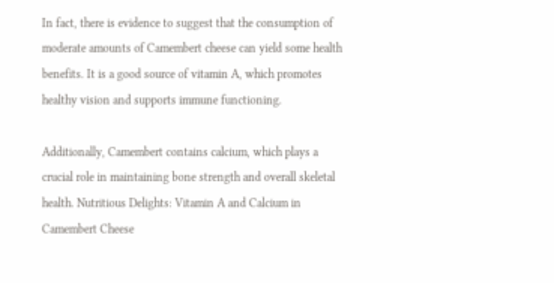In fact, there is evidence to suggest that the consumption of moderate amounts of Camembert cheese can yield some health benefits. It is a good source of vitamin A, which promotes healthy vision and supports immune functioning.

Additionally, Camembert contains calcium, which plays a crucial role in maintaining bone strength and overall skeletal health. Nutritious Delights: Vitamin A and Calcium in Camembert Cheese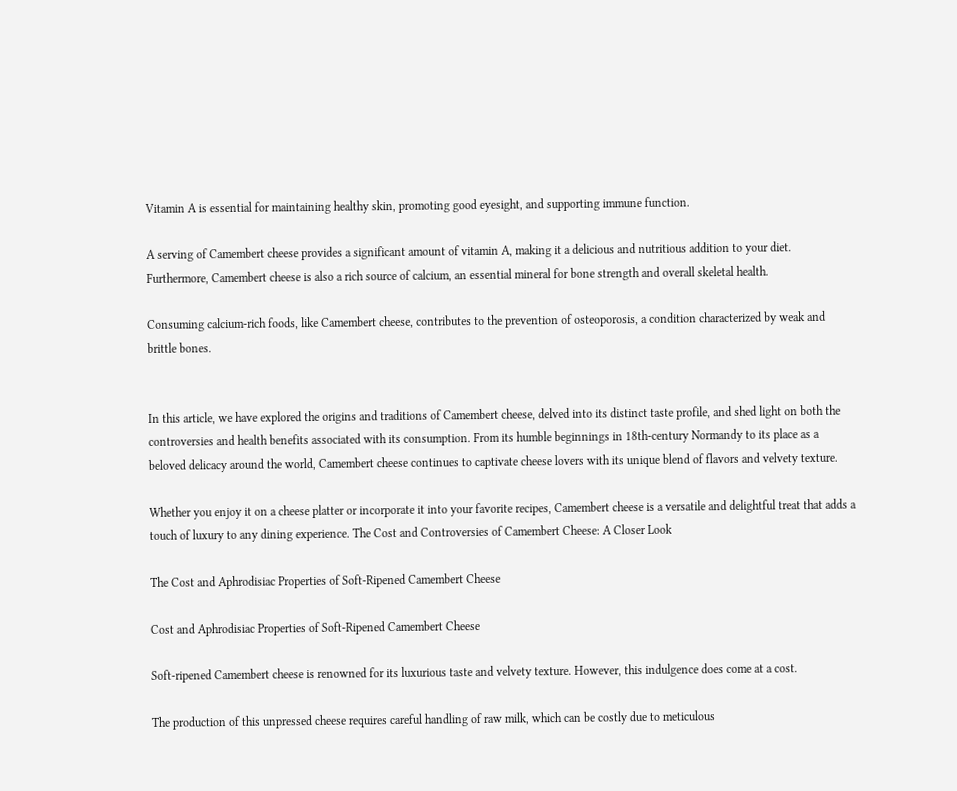Vitamin A is essential for maintaining healthy skin, promoting good eyesight, and supporting immune function.

A serving of Camembert cheese provides a significant amount of vitamin A, making it a delicious and nutritious addition to your diet. Furthermore, Camembert cheese is also a rich source of calcium, an essential mineral for bone strength and overall skeletal health.

Consuming calcium-rich foods, like Camembert cheese, contributes to the prevention of osteoporosis, a condition characterized by weak and brittle bones.


In this article, we have explored the origins and traditions of Camembert cheese, delved into its distinct taste profile, and shed light on both the controversies and health benefits associated with its consumption. From its humble beginnings in 18th-century Normandy to its place as a beloved delicacy around the world, Camembert cheese continues to captivate cheese lovers with its unique blend of flavors and velvety texture.

Whether you enjoy it on a cheese platter or incorporate it into your favorite recipes, Camembert cheese is a versatile and delightful treat that adds a touch of luxury to any dining experience. The Cost and Controversies of Camembert Cheese: A Closer Look

The Cost and Aphrodisiac Properties of Soft-Ripened Camembert Cheese

Cost and Aphrodisiac Properties of Soft-Ripened Camembert Cheese

Soft-ripened Camembert cheese is renowned for its luxurious taste and velvety texture. However, this indulgence does come at a cost.

The production of this unpressed cheese requires careful handling of raw milk, which can be costly due to meticulous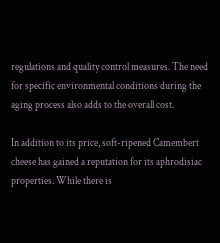regulations and quality control measures. The need for specific environmental conditions during the aging process also adds to the overall cost.

In addition to its price, soft-ripened Camembert cheese has gained a reputation for its aphrodisiac properties. While there is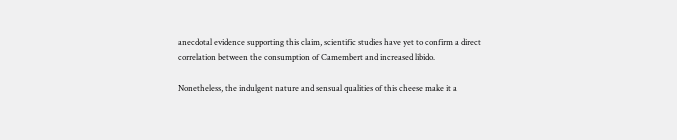anecdotal evidence supporting this claim, scientific studies have yet to confirm a direct correlation between the consumption of Camembert and increased libido.

Nonetheless, the indulgent nature and sensual qualities of this cheese make it a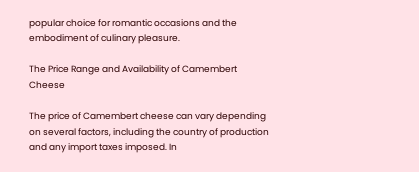popular choice for romantic occasions and the embodiment of culinary pleasure.

The Price Range and Availability of Camembert Cheese

The price of Camembert cheese can vary depending on several factors, including the country of production and any import taxes imposed. In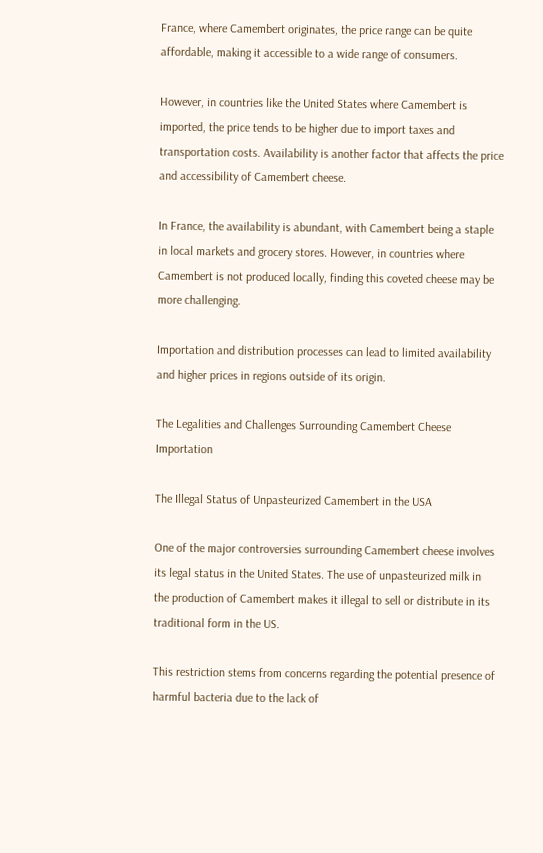France, where Camembert originates, the price range can be quite affordable, making it accessible to a wide range of consumers.

However, in countries like the United States where Camembert is imported, the price tends to be higher due to import taxes and transportation costs. Availability is another factor that affects the price and accessibility of Camembert cheese.

In France, the availability is abundant, with Camembert being a staple in local markets and grocery stores. However, in countries where Camembert is not produced locally, finding this coveted cheese may be more challenging.

Importation and distribution processes can lead to limited availability and higher prices in regions outside of its origin.

The Legalities and Challenges Surrounding Camembert Cheese Importation

The Illegal Status of Unpasteurized Camembert in the USA

One of the major controversies surrounding Camembert cheese involves its legal status in the United States. The use of unpasteurized milk in the production of Camembert makes it illegal to sell or distribute in its traditional form in the US.

This restriction stems from concerns regarding the potential presence of harmful bacteria due to the lack of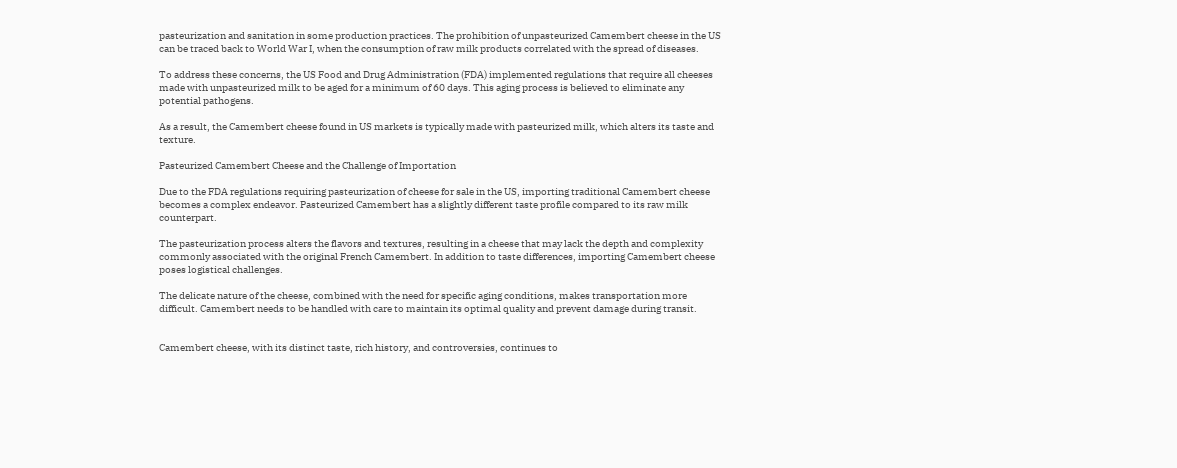pasteurization and sanitation in some production practices. The prohibition of unpasteurized Camembert cheese in the US can be traced back to World War I, when the consumption of raw milk products correlated with the spread of diseases.

To address these concerns, the US Food and Drug Administration (FDA) implemented regulations that require all cheeses made with unpasteurized milk to be aged for a minimum of 60 days. This aging process is believed to eliminate any potential pathogens.

As a result, the Camembert cheese found in US markets is typically made with pasteurized milk, which alters its taste and texture.

Pasteurized Camembert Cheese and the Challenge of Importation

Due to the FDA regulations requiring pasteurization of cheese for sale in the US, importing traditional Camembert cheese becomes a complex endeavor. Pasteurized Camembert has a slightly different taste profile compared to its raw milk counterpart.

The pasteurization process alters the flavors and textures, resulting in a cheese that may lack the depth and complexity commonly associated with the original French Camembert. In addition to taste differences, importing Camembert cheese poses logistical challenges.

The delicate nature of the cheese, combined with the need for specific aging conditions, makes transportation more difficult. Camembert needs to be handled with care to maintain its optimal quality and prevent damage during transit.


Camembert cheese, with its distinct taste, rich history, and controversies, continues to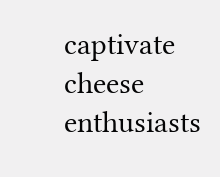captivate cheese enthusiasts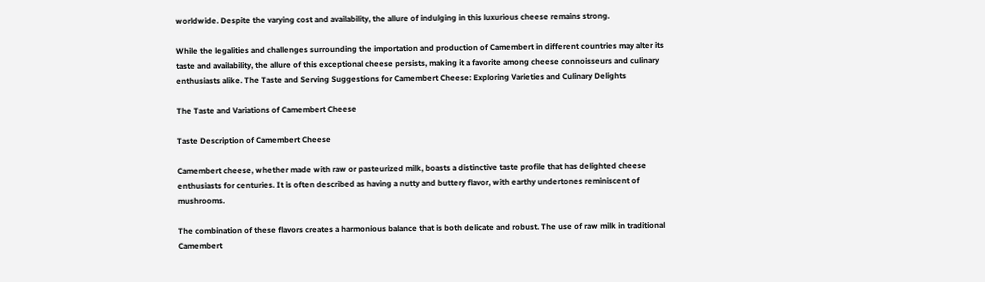worldwide. Despite the varying cost and availability, the allure of indulging in this luxurious cheese remains strong.

While the legalities and challenges surrounding the importation and production of Camembert in different countries may alter its taste and availability, the allure of this exceptional cheese persists, making it a favorite among cheese connoisseurs and culinary enthusiasts alike. The Taste and Serving Suggestions for Camembert Cheese: Exploring Varieties and Culinary Delights

The Taste and Variations of Camembert Cheese

Taste Description of Camembert Cheese

Camembert cheese, whether made with raw or pasteurized milk, boasts a distinctive taste profile that has delighted cheese enthusiasts for centuries. It is often described as having a nutty and buttery flavor, with earthy undertones reminiscent of mushrooms.

The combination of these flavors creates a harmonious balance that is both delicate and robust. The use of raw milk in traditional Camembert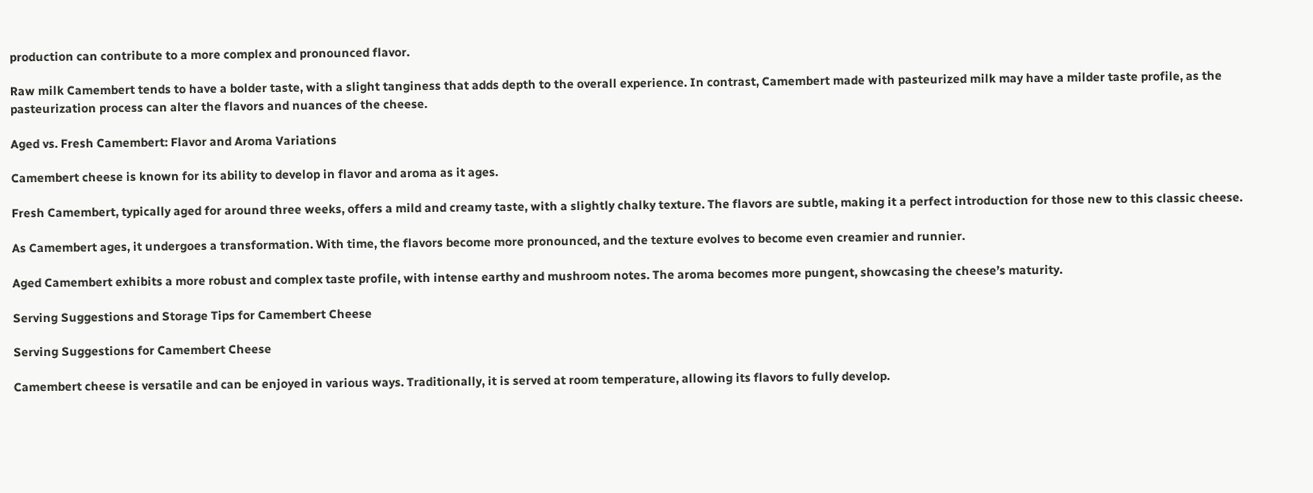production can contribute to a more complex and pronounced flavor.

Raw milk Camembert tends to have a bolder taste, with a slight tanginess that adds depth to the overall experience. In contrast, Camembert made with pasteurized milk may have a milder taste profile, as the pasteurization process can alter the flavors and nuances of the cheese.

Aged vs. Fresh Camembert: Flavor and Aroma Variations

Camembert cheese is known for its ability to develop in flavor and aroma as it ages.

Fresh Camembert, typically aged for around three weeks, offers a mild and creamy taste, with a slightly chalky texture. The flavors are subtle, making it a perfect introduction for those new to this classic cheese.

As Camembert ages, it undergoes a transformation. With time, the flavors become more pronounced, and the texture evolves to become even creamier and runnier.

Aged Camembert exhibits a more robust and complex taste profile, with intense earthy and mushroom notes. The aroma becomes more pungent, showcasing the cheese’s maturity.

Serving Suggestions and Storage Tips for Camembert Cheese

Serving Suggestions for Camembert Cheese

Camembert cheese is versatile and can be enjoyed in various ways. Traditionally, it is served at room temperature, allowing its flavors to fully develop.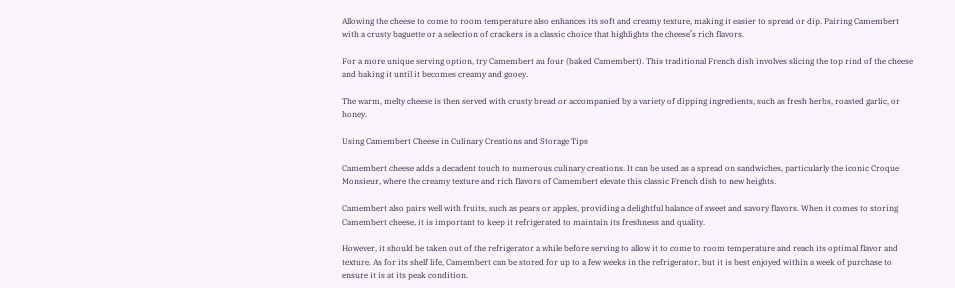Allowing the cheese to come to room temperature also enhances its soft and creamy texture, making it easier to spread or dip. Pairing Camembert with a crusty baguette or a selection of crackers is a classic choice that highlights the cheese’s rich flavors.

For a more unique serving option, try Camembert au four (baked Camembert). This traditional French dish involves slicing the top rind of the cheese and baking it until it becomes creamy and gooey.

The warm, melty cheese is then served with crusty bread or accompanied by a variety of dipping ingredients, such as fresh herbs, roasted garlic, or honey.

Using Camembert Cheese in Culinary Creations and Storage Tips

Camembert cheese adds a decadent touch to numerous culinary creations. It can be used as a spread on sandwiches, particularly the iconic Croque Monsieur, where the creamy texture and rich flavors of Camembert elevate this classic French dish to new heights.

Camembert also pairs well with fruits, such as pears or apples, providing a delightful balance of sweet and savory flavors. When it comes to storing Camembert cheese, it is important to keep it refrigerated to maintain its freshness and quality.

However, it should be taken out of the refrigerator a while before serving to allow it to come to room temperature and reach its optimal flavor and texture. As for its shelf life, Camembert can be stored for up to a few weeks in the refrigerator, but it is best enjoyed within a week of purchase to ensure it is at its peak condition.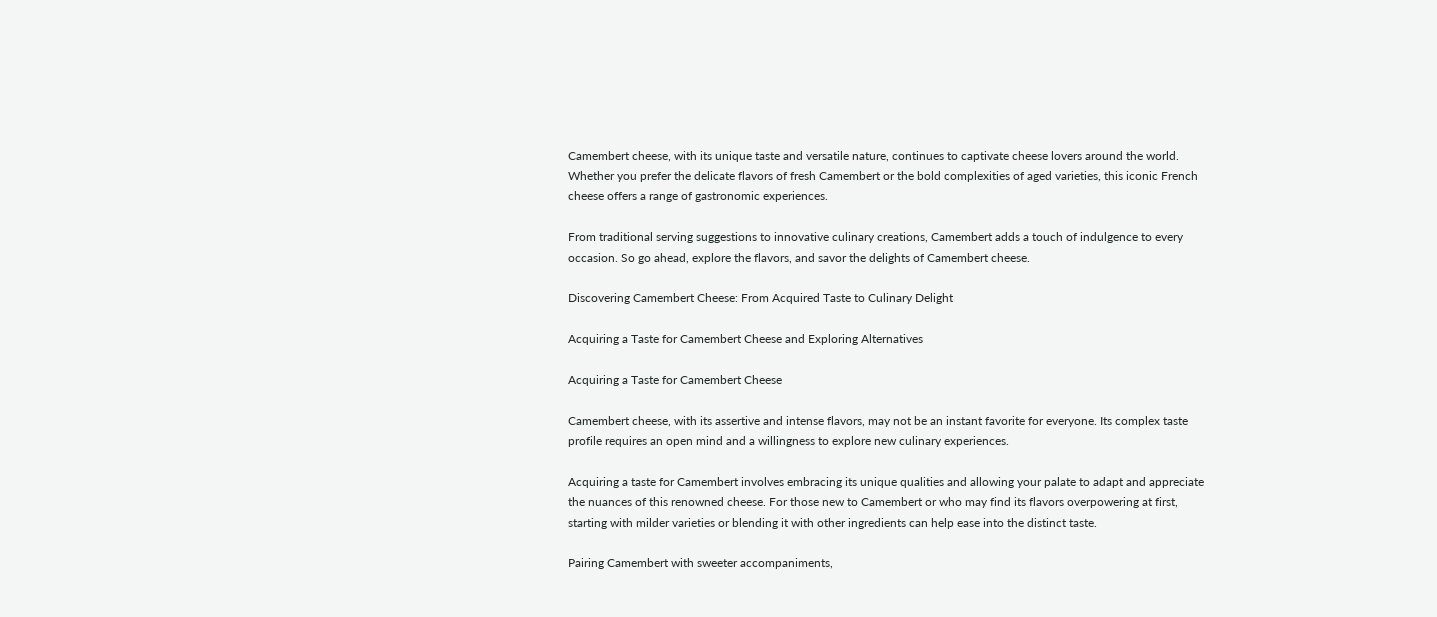Camembert cheese, with its unique taste and versatile nature, continues to captivate cheese lovers around the world. Whether you prefer the delicate flavors of fresh Camembert or the bold complexities of aged varieties, this iconic French cheese offers a range of gastronomic experiences.

From traditional serving suggestions to innovative culinary creations, Camembert adds a touch of indulgence to every occasion. So go ahead, explore the flavors, and savor the delights of Camembert cheese.

Discovering Camembert Cheese: From Acquired Taste to Culinary Delight

Acquiring a Taste for Camembert Cheese and Exploring Alternatives

Acquiring a Taste for Camembert Cheese

Camembert cheese, with its assertive and intense flavors, may not be an instant favorite for everyone. Its complex taste profile requires an open mind and a willingness to explore new culinary experiences.

Acquiring a taste for Camembert involves embracing its unique qualities and allowing your palate to adapt and appreciate the nuances of this renowned cheese. For those new to Camembert or who may find its flavors overpowering at first, starting with milder varieties or blending it with other ingredients can help ease into the distinct taste.

Pairing Camembert with sweeter accompaniments,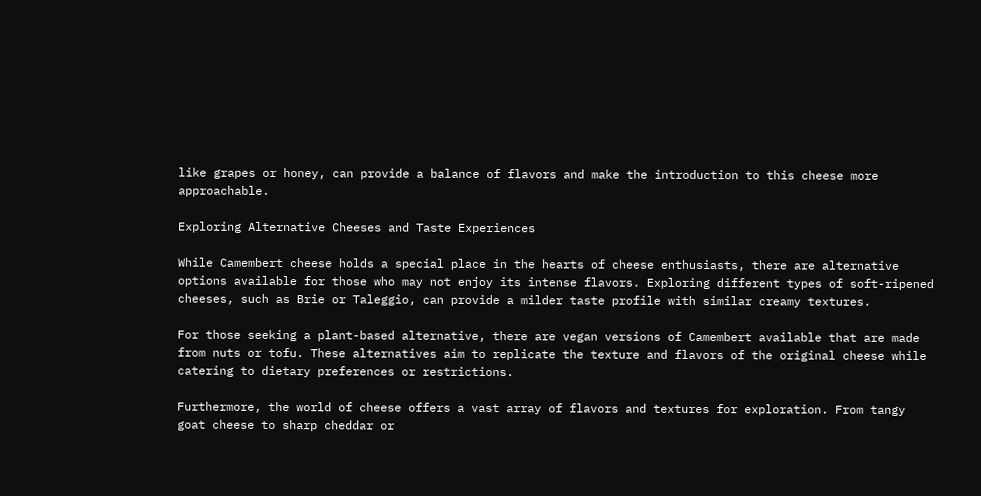like grapes or honey, can provide a balance of flavors and make the introduction to this cheese more approachable.

Exploring Alternative Cheeses and Taste Experiences

While Camembert cheese holds a special place in the hearts of cheese enthusiasts, there are alternative options available for those who may not enjoy its intense flavors. Exploring different types of soft-ripened cheeses, such as Brie or Taleggio, can provide a milder taste profile with similar creamy textures.

For those seeking a plant-based alternative, there are vegan versions of Camembert available that are made from nuts or tofu. These alternatives aim to replicate the texture and flavors of the original cheese while catering to dietary preferences or restrictions.

Furthermore, the world of cheese offers a vast array of flavors and textures for exploration. From tangy goat cheese to sharp cheddar or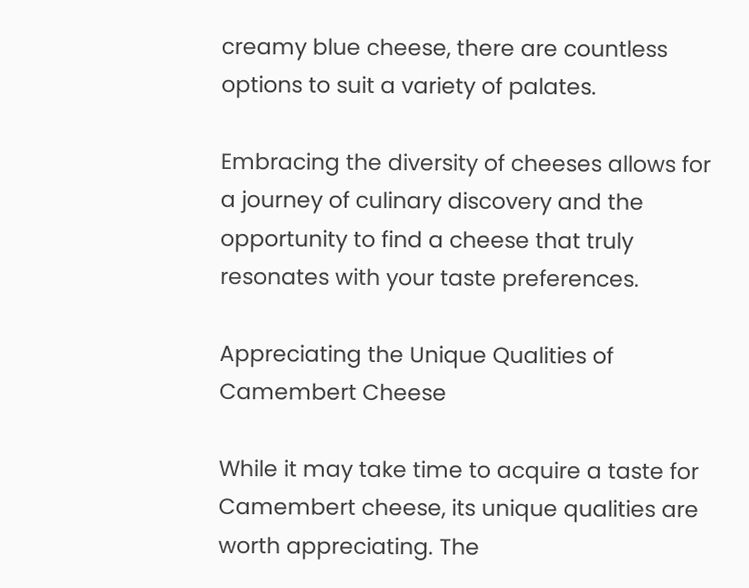creamy blue cheese, there are countless options to suit a variety of palates.

Embracing the diversity of cheeses allows for a journey of culinary discovery and the opportunity to find a cheese that truly resonates with your taste preferences.

Appreciating the Unique Qualities of Camembert Cheese

While it may take time to acquire a taste for Camembert cheese, its unique qualities are worth appreciating. The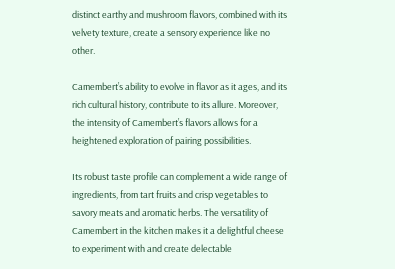distinct earthy and mushroom flavors, combined with its velvety texture, create a sensory experience like no other.

Camembert’s ability to evolve in flavor as it ages, and its rich cultural history, contribute to its allure. Moreover, the intensity of Camembert’s flavors allows for a heightened exploration of pairing possibilities.

Its robust taste profile can complement a wide range of ingredients, from tart fruits and crisp vegetables to savory meats and aromatic herbs. The versatility of Camembert in the kitchen makes it a delightful cheese to experiment with and create delectable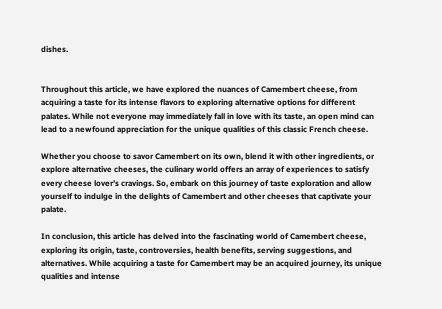dishes.


Throughout this article, we have explored the nuances of Camembert cheese, from acquiring a taste for its intense flavors to exploring alternative options for different palates. While not everyone may immediately fall in love with its taste, an open mind can lead to a newfound appreciation for the unique qualities of this classic French cheese.

Whether you choose to savor Camembert on its own, blend it with other ingredients, or explore alternative cheeses, the culinary world offers an array of experiences to satisfy every cheese lover’s cravings. So, embark on this journey of taste exploration and allow yourself to indulge in the delights of Camembert and other cheeses that captivate your palate.

In conclusion, this article has delved into the fascinating world of Camembert cheese, exploring its origin, taste, controversies, health benefits, serving suggestions, and alternatives. While acquiring a taste for Camembert may be an acquired journey, its unique qualities and intense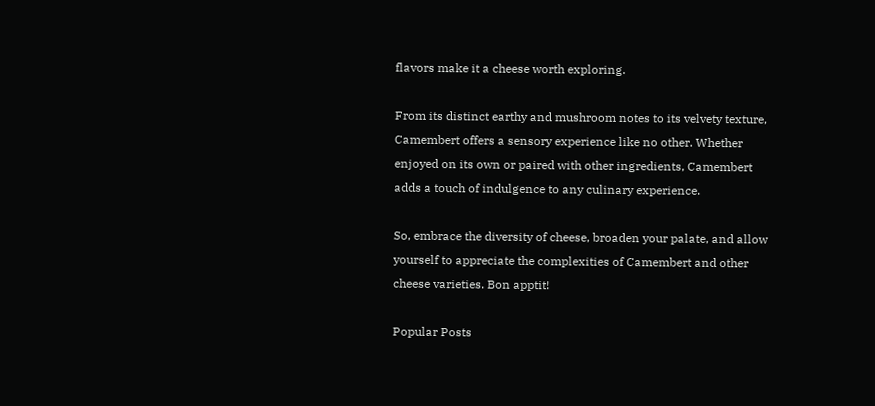flavors make it a cheese worth exploring.

From its distinct earthy and mushroom notes to its velvety texture, Camembert offers a sensory experience like no other. Whether enjoyed on its own or paired with other ingredients, Camembert adds a touch of indulgence to any culinary experience.

So, embrace the diversity of cheese, broaden your palate, and allow yourself to appreciate the complexities of Camembert and other cheese varieties. Bon apptit!

Popular Posts